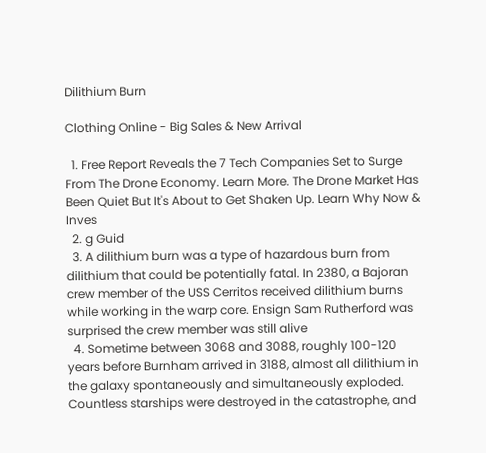Dilithium Burn

Clothing Online - Big Sales & New Arrival

  1. Free Report Reveals the 7 Tech Companies Set to Surge From The Drone Economy. Learn More. The Drone Market Has Been Quiet But It's About to Get Shaken Up. Learn Why Now & Inves
  2. g Guid
  3. A dilithium burn was a type of hazardous burn from dilithium that could be potentially fatal. In 2380, a Bajoran crew member of the USS Cerritos received dilithium burns while working in the warp core. Ensign Sam Rutherford was surprised the crew member was still alive
  4. Sometime between 3068 and 3088, roughly 100-120 years before Burnham arrived in 3188, almost all dilithium in the galaxy spontaneously and simultaneously exploded. Countless starships were destroyed in the catastrophe, and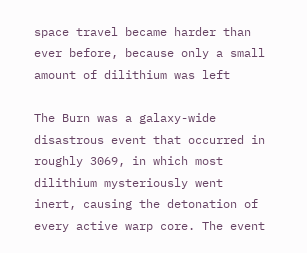space travel became harder than ever before, because only a small amount of dilithium was left

The Burn was a galaxy-wide disastrous event that occurred in roughly 3069, in which most dilithium mysteriously went inert, causing the detonation of every active warp core. The event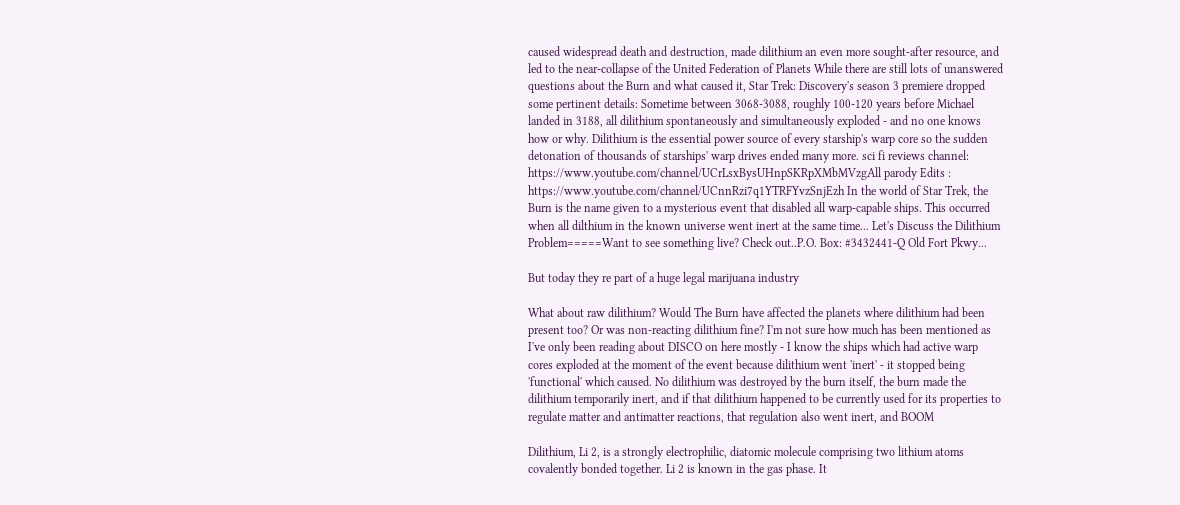caused widespread death and destruction, made dilithium an even more sought-after resource, and led to the near-collapse of the United Federation of Planets While there are still lots of unanswered questions about the Burn and what caused it, Star Trek: Discovery's season 3 premiere dropped some pertinent details: Sometime between 3068-3088, roughly 100-120 years before Michael landed in 3188, all dilithium spontaneously and simultaneously exploded - and no one knows how or why. Dilithium is the essential power source of every starship's warp core so the sudden detonation of thousands of starships' warp drives ended many more. sci fi reviews channel: https://www.youtube.com/channel/UCrLsxBysUHnpSKRpXMbMVzgAll parody Edits : https://www.youtube.com/channel/UCnnRzi7q1YTRFYvzSnjEzh In the world of Star Trek, the Burn is the name given to a mysterious event that disabled all warp-capable ships. This occurred when all dilthium in the known universe went inert at the same time... Let's Discuss the Dilithium Problem=====Want to see something live? Check out..P.O. Box: #3432441-Q Old Fort Pkwy...

But today they re part of a huge legal marijuana industry

What about raw dilithium? Would The Burn have affected the planets where dilithium had been present too? Or was non-reacting dilithium fine? I'm not sure how much has been mentioned as I've only been reading about DISCO on here mostly - I know the ships which had active warp cores exploded at the moment of the event because dilithium went 'inert' - it stopped being 'functional' which caused. No dilithium was destroyed by the burn itself, the burn made the dilithium temporarily inert, and if that dilithium happened to be currently used for its properties to regulate matter and antimatter reactions, that regulation also went inert, and BOOM

Dilithium, Li 2, is a strongly electrophilic, diatomic molecule comprising two lithium atoms covalently bonded together. Li 2 is known in the gas phase. It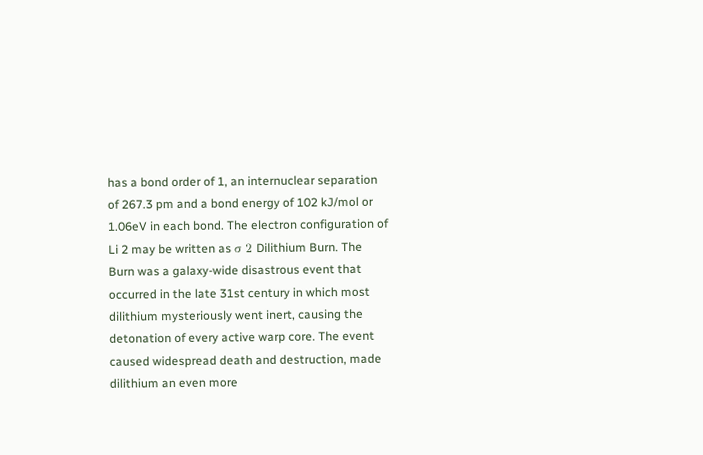has a bond order of 1, an internuclear separation of 267.3 pm and a bond energy of 102 kJ/mol or 1.06eV in each bond. The electron configuration of Li 2 may be written as σ 2 Dilithium Burn. The Burn was a galaxy-wide disastrous event that occurred in the late 31st century in which most dilithium mysteriously went inert, causing the detonation of every active warp core. The event caused widespread death and destruction, made dilithium an even more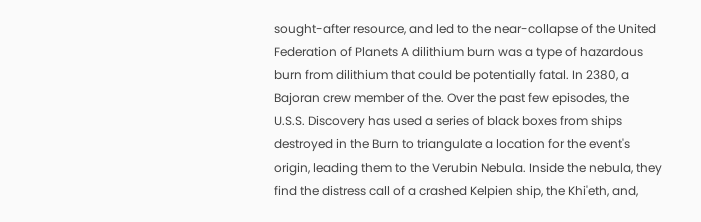sought-after resource, and led to the near-collapse of the United Federation of Planets A dilithium burn was a type of hazardous burn from dilithium that could be potentially fatal. In 2380, a Bajoran crew member of the. Over the past few episodes, the U.S.S. Discovery has used a series of black boxes from ships destroyed in the Burn to triangulate a location for the event's origin, leading them to the Verubin Nebula. Inside the nebula, they find the distress call of a crashed Kelpien ship, the Khi'eth, and,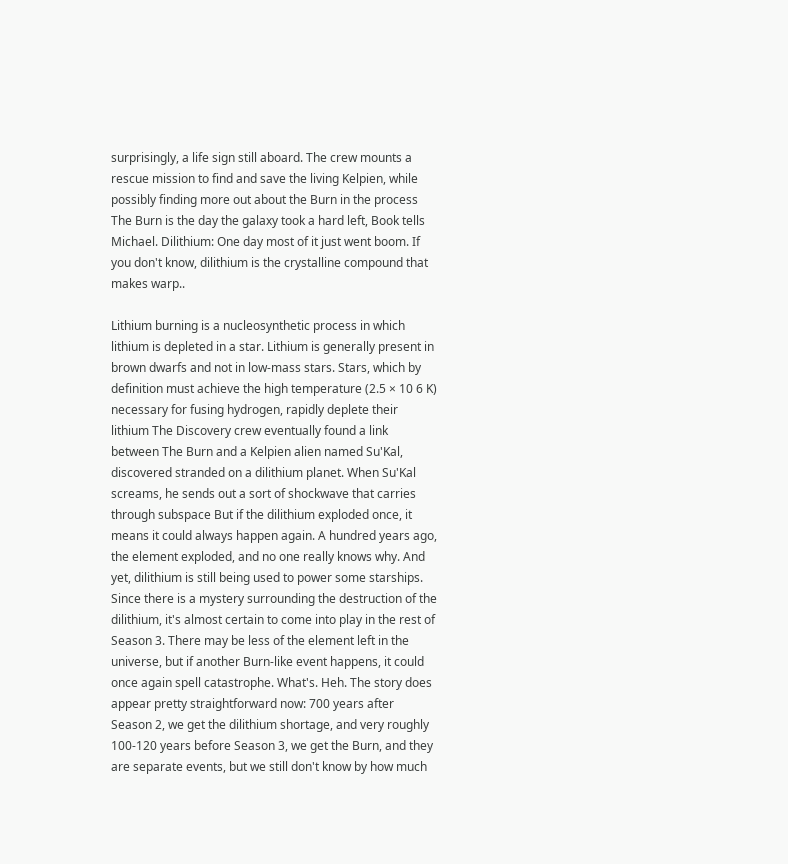surprisingly, a life sign still aboard. The crew mounts a rescue mission to find and save the living Kelpien, while possibly finding more out about the Burn in the process The Burn is the day the galaxy took a hard left, Book tells Michael. Dilithium: One day most of it just went boom. If you don't know, dilithium is the crystalline compound that makes warp..

Lithium burning is a nucleosynthetic process in which lithium is depleted in a star. Lithium is generally present in brown dwarfs and not in low-mass stars. Stars, which by definition must achieve the high temperature (2.5 × 10 6 K) necessary for fusing hydrogen, rapidly deplete their lithium The Discovery crew eventually found a link between The Burn and a Kelpien alien named Su'Kal, discovered stranded on a dilithium planet. When Su'Kal screams, he sends out a sort of shockwave that carries through subspace But if the dilithium exploded once, it means it could always happen again. A hundred years ago, the element exploded, and no one really knows why. And yet, dilithium is still being used to power some starships. Since there is a mystery surrounding the destruction of the dilithium, it's almost certain to come into play in the rest of Season 3. There may be less of the element left in the universe, but if another Burn-like event happens, it could once again spell catastrophe. What's. Heh. The story does appear pretty straightforward now: 700 years after Season 2, we get the dilithium shortage, and very roughly 100-120 years before Season 3, we get the Burn, and they are separate events, but we still don't know by how much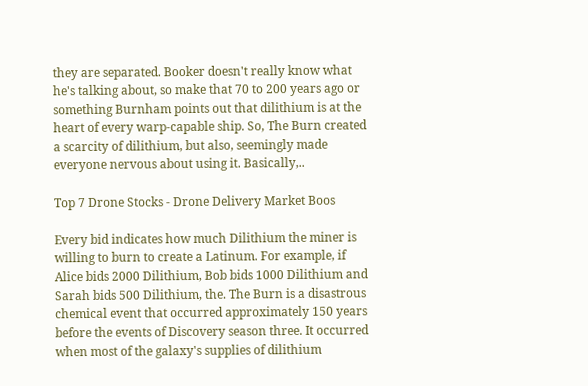they are separated. Booker doesn't really know what he's talking about, so make that 70 to 200 years ago or something Burnham points out that dilithium is at the heart of every warp-capable ship. So, The Burn created a scarcity of dilithium, but also, seemingly made everyone nervous about using it. Basically,..

Top 7 Drone Stocks - Drone Delivery Market Boos

Every bid indicates how much Dilithium the miner is willing to burn to create a Latinum. For example, if Alice bids 2000 Dilithium, Bob bids 1000 Dilithium and Sarah bids 500 Dilithium, the. The Burn is a disastrous chemical event that occurred approximately 150 years before the events of Discovery season three. It occurred when most of the galaxy's supplies of dilithium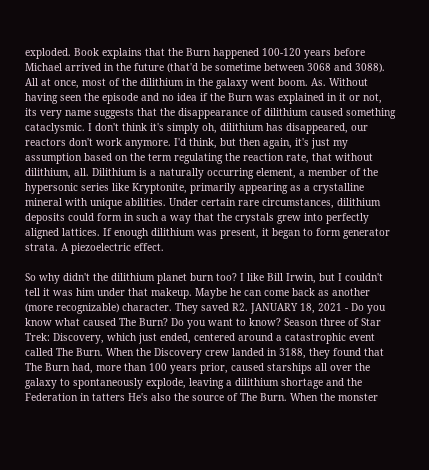exploded. Book explains that the Burn happened 100-120 years before Michael arrived in the future (that'd be sometime between 3068 and 3088). All at once, most of the dilithium in the galaxy went boom. As. Without having seen the episode and no idea if the Burn was explained in it or not, its very name suggests that the disappearance of dilithium caused something cataclysmic. I don't think it's simply oh, dilithium has disappeared, our reactors don't work anymore. I'd think, but then again, it's just my assumption based on the term regulating the reaction rate, that without dilithium, all. Dilithium is a naturally occurring element, a member of the hypersonic series like Kryptonite, primarily appearing as a crystalline mineral with unique abilities. Under certain rare circumstances, dilithium deposits could form in such a way that the crystals grew into perfectly aligned lattices. If enough dilithium was present, it began to form generator strata. A piezoelectric effect.

So why didn't the dilithium planet burn too? I like Bill Irwin, but I couldn't tell it was him under that makeup. Maybe he can come back as another (more recognizable) character. They saved R2. JANUARY 18, 2021 - Do you know what caused The Burn? Do you want to know? Season three of Star Trek: Discovery, which just ended, centered around a catastrophic event called The Burn. When the Discovery crew landed in 3188, they found that The Burn had, more than 100 years prior, caused starships all over the galaxy to spontaneously explode, leaving a dilithium shortage and the Federation in tatters He's also the source of The Burn. When the monster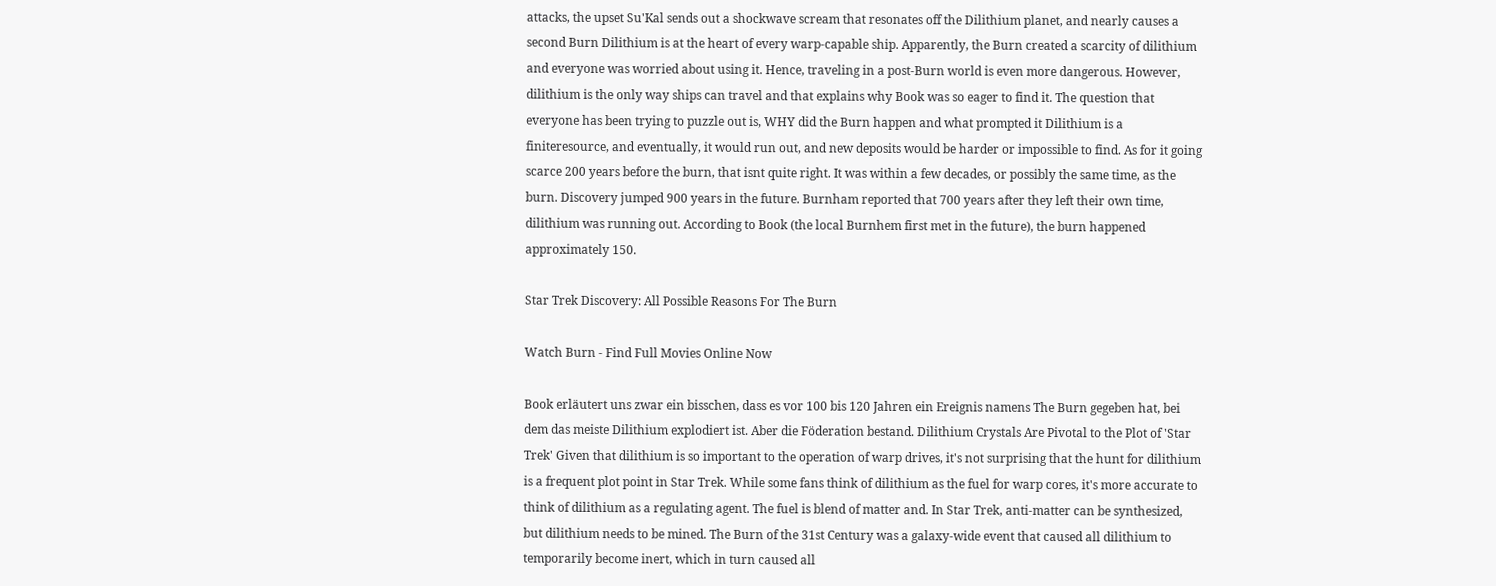attacks, the upset Su'Kal sends out a shockwave scream that resonates off the Dilithium planet, and nearly causes a second Burn Dilithium is at the heart of every warp-capable ship. Apparently, the Burn created a scarcity of dilithium and everyone was worried about using it. Hence, traveling in a post-Burn world is even more dangerous. However, dilithium is the only way ships can travel and that explains why Book was so eager to find it. The question that everyone has been trying to puzzle out is, WHY did the Burn happen and what prompted it Dilithium is a finiteresource, and eventually, it would run out, and new deposits would be harder or impossible to find. As for it going scarce 200 years before the burn, that isnt quite right. It was within a few decades, or possibly the same time, as the burn. Discovery jumped 900 years in the future. Burnham reported that 700 years after they left their own time, dilithium was running out. According to Book (the local Burnhem first met in the future), the burn happened approximately 150.

Star Trek Discovery: All Possible Reasons For The Burn

Watch Burn - Find Full Movies Online Now

Book erläutert uns zwar ein bisschen, dass es vor 100 bis 120 Jahren ein Ereignis namens The Burn gegeben hat, bei dem das meiste Dilithium explodiert ist. Aber die Föderation bestand. Dilithium Crystals Are Pivotal to the Plot of 'Star Trek' Given that dilithium is so important to the operation of warp drives, it's not surprising that the hunt for dilithium is a frequent plot point in Star Trek. While some fans think of dilithium as the fuel for warp cores, it's more accurate to think of dilithium as a regulating agent. The fuel is blend of matter and. In Star Trek, anti-matter can be synthesized, but dilithium needs to be mined. The Burn of the 31st Century was a galaxy-wide event that caused all dilithium to temporarily become inert, which in turn caused all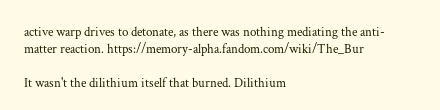active warp drives to detonate, as there was nothing mediating the anti-matter reaction. https://memory-alpha.fandom.com/wiki/The_Bur

It wasn't the dilithium itself that burned. Dilithium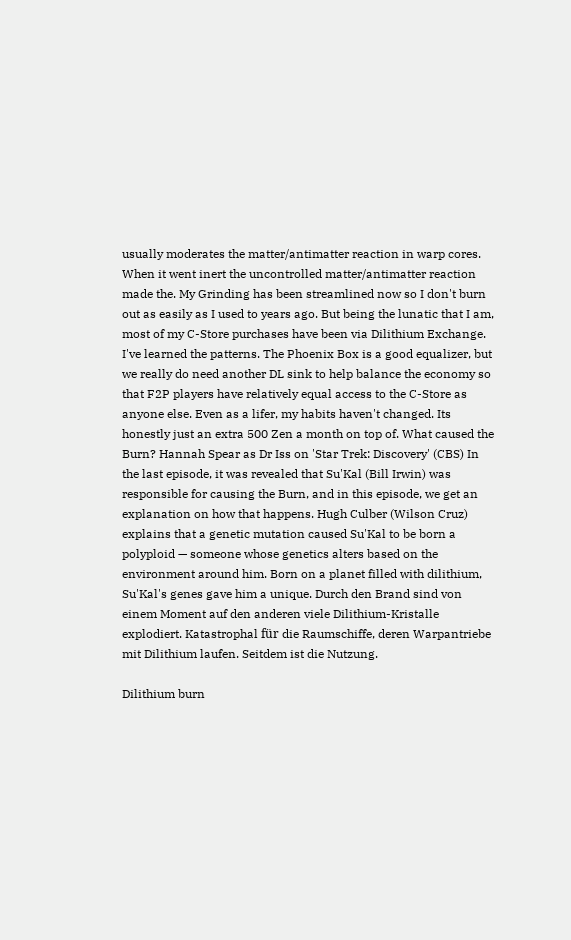usually moderates the matter/antimatter reaction in warp cores. When it went inert the uncontrolled matter/antimatter reaction made the. My Grinding has been streamlined now so I don't burn out as easily as I used to years ago. But being the lunatic that I am, most of my C-Store purchases have been via Dilithium Exchange. I've learned the patterns. The Phoenix Box is a good equalizer, but we really do need another DL sink to help balance the economy so that F2P players have relatively equal access to the C-Store as anyone else. Even as a lifer, my habits haven't changed. Its honestly just an extra 500 Zen a month on top of. What caused the Burn? Hannah Spear as Dr Iss on 'Star Trek: Discovery' (CBS) In the last episode, it was revealed that Su'Kal (Bill Irwin) was responsible for causing the Burn, and in this episode, we get an explanation on how that happens. Hugh Culber (Wilson Cruz) explains that a genetic mutation caused Su'Kal to be born a polyploid — someone whose genetics alters based on the environment around him. Born on a planet filled with dilithium, Su'Kal's genes gave him a unique. Durch den Brand sind von einem Moment auf den anderen viele Dilithium-Kristalle explodiert. Katastrophal für die Raumschiffe, deren Warpantriebe mit Dilithium laufen. Seitdem ist die Nutzung.

Dilithium burn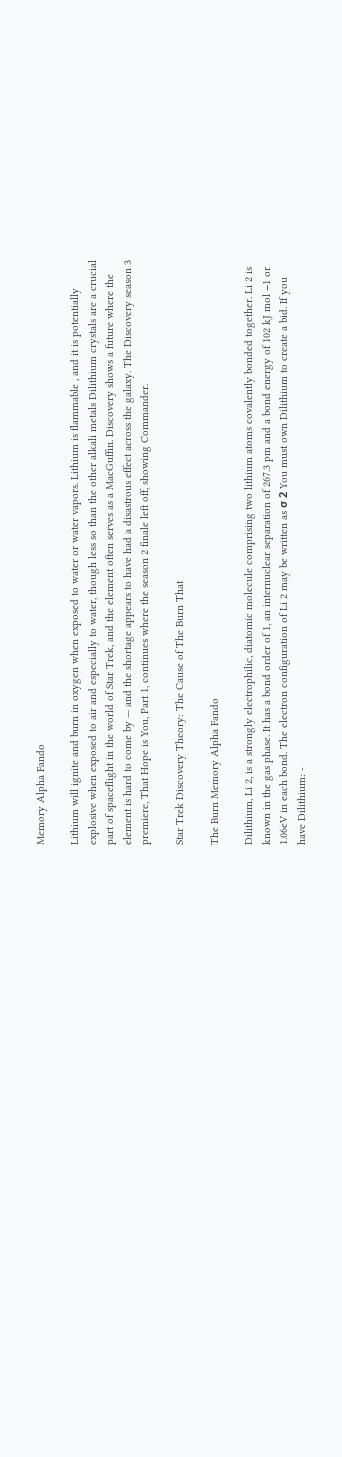Memory Alpha Fando

Lithium will ignite and burn in oxygen when exposed to water or water vapors. Lithium is flammable , and it is potentially explosive when exposed to air and especially to water, though less so than the other alkali metals Dilithium crystals are a crucial part of spaceflight in the world of Star Trek, and the element often serves as a MacGuffin. Discovery shows a future where the element is hard to come by — and the shortage appears to have had a disastrous effect across the galaxy. The Discovery season 3 premiere, That Hope is You, Part 1, continues where the season 2 finale left off, showing Commander.

Star Trek Discovery Theory: The Cause of The Burn That

The Burn Memory Alpha Fando

Dilithium, Li 2, is a strongly electrophilic, diatomic molecule comprising two lithium atoms covalently bonded together. Li 2 is known in the gas phase. It has a bond order of 1, an internuclear separation of 267.3 pm and a bond energy of 102 kJ mol −1 or 1.06eV in each bond. The electron configuration of Li 2 may be written as σ 2 You must own Dilithium to create a bid. If you have Dilithium: -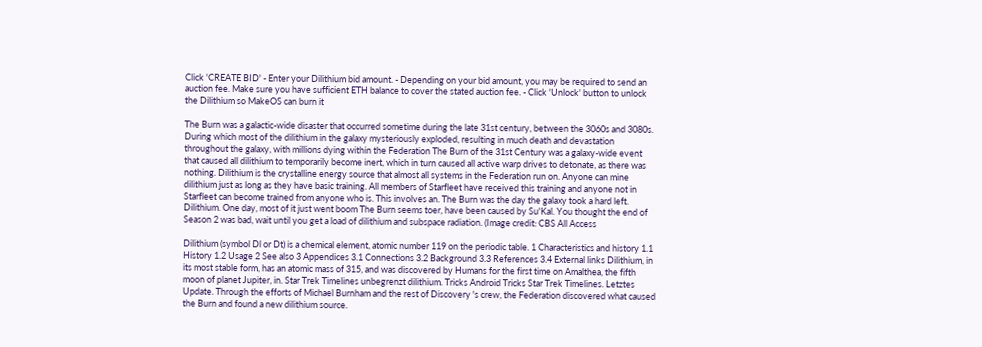Click 'CREATE BID' - Enter your Dilithium bid amount. - Depending on your bid amount, you may be required to send an auction fee. Make sure you have sufficient ETH balance to cover the stated auction fee. - Click 'Unlock' button to unlock the Dilithium so MakeOS can burn it

The Burn was a galactic-wide disaster that occurred sometime during the late 31st century, between the 3060s and 3080s. During which most of the dilithium in the galaxy mysteriously exploded, resulting in much death and devastation throughout the galaxy, with millions dying within the Federation The Burn of the 31st Century was a galaxy-wide event that caused all dilithium to temporarily become inert, which in turn caused all active warp drives to detonate, as there was nothing. Dilithium is the crystalline energy source that almost all systems in the Federation run on. Anyone can mine dilithium just as long as they have basic training. All members of Starfleet have received this training and anyone not in Starfleet can become trained from anyone who is. This involves an. The Burn was the day the galaxy took a hard left. Dilithium. One day, most of it just went boom The Burn seems toer, have been caused by Su'Kal. You thought the end of Season 2 was bad, wait until you get a load of dilithium and subspace radiation. (Image credit: CBS All Access

Dilithium (symbol Dl or Dt) is a chemical element, atomic number 119 on the periodic table. 1 Characteristics and history 1.1 History 1.2 Usage 2 See also 3 Appendices 3.1 Connections 3.2 Background 3.3 References 3.4 External links Dilithium, in its most stable form, has an atomic mass of 315, and was discovered by Humans for the first time on Amalthea, the fifth moon of planet Jupiter, in. Star Trek Timelines unbegrenzt dilithium. Tricks Android Tricks Star Trek Timelines. Letztes Update. Through the efforts of Michael Burnham and the rest of Discovery 's crew, the Federation discovered what caused the Burn and found a new dilithium source.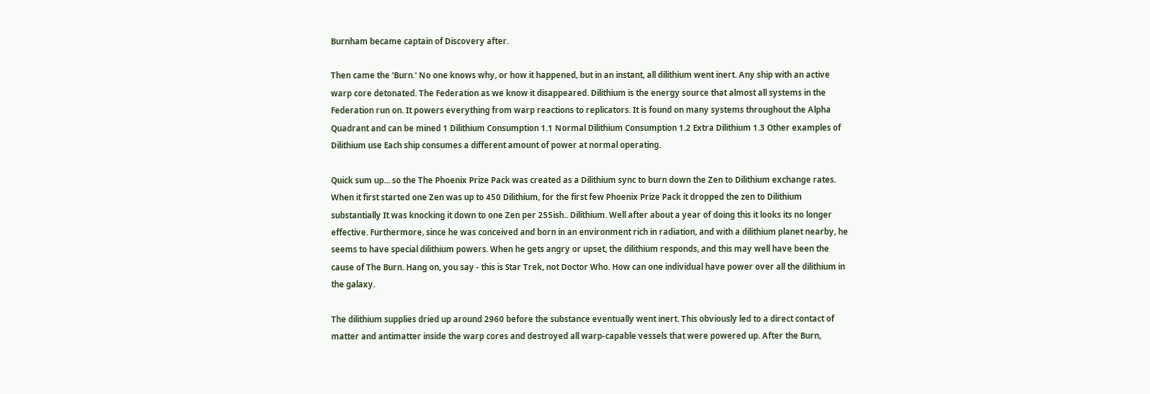Burnham became captain of Discovery after.

Then came the 'Burn.' No one knows why, or how it happened, but in an instant, all dilithium went inert. Any ship with an active warp core detonated. The Federation as we know it disappeared. Dilithium is the energy source that almost all systems in the Federation run on. It powers everything from warp reactions to replicators. It is found on many systems throughout the Alpha Quadrant and can be mined 1 Dilithium Consumption 1.1 Normal Dilithium Consumption 1.2 Extra Dilithium 1.3 Other examples of Dilithium use Each ship consumes a different amount of power at normal operating.

Quick sum up... so the The Phoenix Prize Pack was created as a Dilithium sync to burn down the Zen to Dilithium exchange rates. When it first started one Zen was up to 450 Dilithium, for the first few Phoenix Prize Pack it dropped the zen to Dilithium substantially It was knocking it down to one Zen per 255ish.. Dilithium. Well after about a year of doing this it looks its no longer effective. Furthermore, since he was conceived and born in an environment rich in radiation, and with a dilithium planet nearby, he seems to have special dilithium powers. When he gets angry or upset, the dilithium responds, and this may well have been the cause of The Burn. Hang on, you say - this is Star Trek, not Doctor Who. How can one individual have power over all the dilithium in the galaxy.

The dilithium supplies dried up around 2960 before the substance eventually went inert. This obviously led to a direct contact of matter and antimatter inside the warp cores and destroyed all warp-capable vessels that were powered up. After the Burn,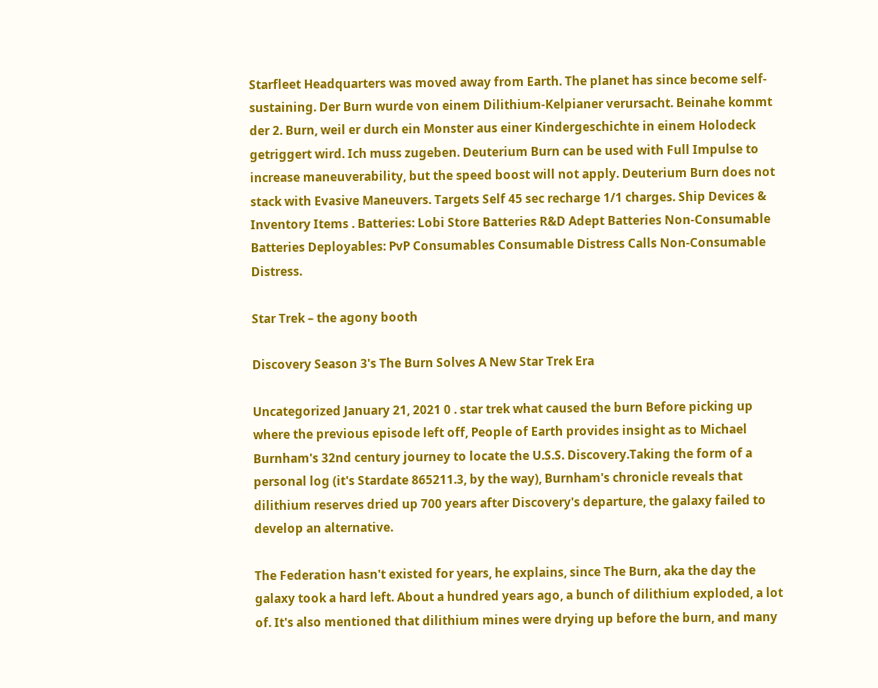Starfleet Headquarters was moved away from Earth. The planet has since become self-sustaining. Der Burn wurde von einem Dilithium-Kelpianer verursacht. Beinahe kommt der 2. Burn, weil er durch ein Monster aus einer Kindergeschichte in einem Holodeck getriggert wird. Ich muss zugeben. Deuterium Burn can be used with Full Impulse to increase maneuverability, but the speed boost will not apply. Deuterium Burn does not stack with Evasive Maneuvers. Targets Self 45 sec recharge 1/1 charges. Ship Devices & Inventory Items . Batteries: Lobi Store Batteries R&D Adept Batteries Non-Consumable Batteries Deployables: PvP Consumables Consumable Distress Calls Non-Consumable Distress.

Star Trek – the agony booth

Discovery Season 3's The Burn Solves A New Star Trek Era

Uncategorized January 21, 2021 0 . star trek what caused the burn Before picking up where the previous episode left off, People of Earth provides insight as to Michael Burnham's 32nd century journey to locate the U.S.S. Discovery.Taking the form of a personal log (it's Stardate 865211.3, by the way), Burnham's chronicle reveals that dilithium reserves dried up 700 years after Discovery's departure, the galaxy failed to develop an alternative.

The Federation hasn't existed for years, he explains, since The Burn, aka the day the galaxy took a hard left. About a hundred years ago, a bunch of dilithium exploded, a lot of. It's also mentioned that dilithium mines were drying up before the burn, and many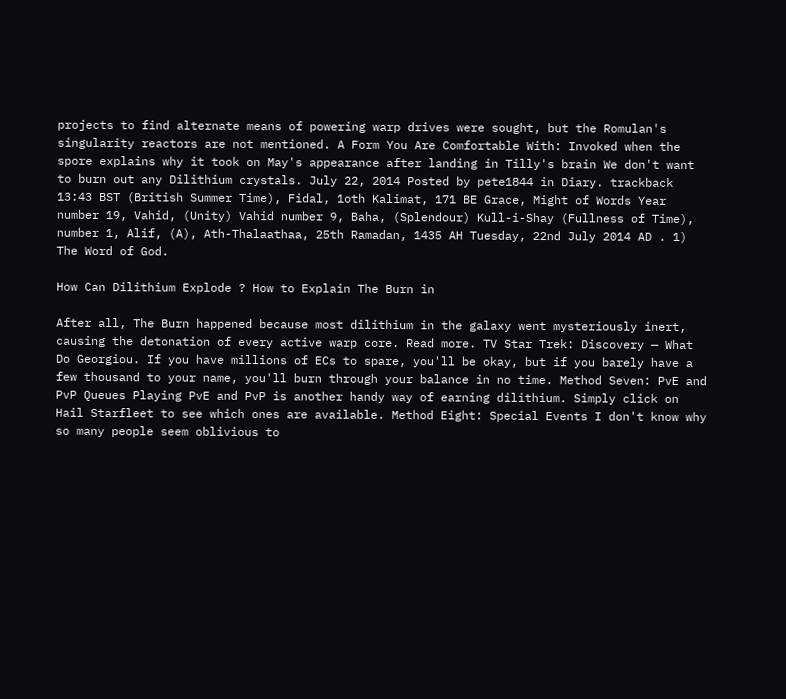projects to find alternate means of powering warp drives were sought, but the Romulan's singularity reactors are not mentioned. A Form You Are Comfortable With: Invoked when the spore explains why it took on May's appearance after landing in Tilly's brain We don't want to burn out any Dilithium crystals. July 22, 2014 Posted by pete1844 in Diary. trackback 13:43 BST (British Summer Time), Fidal, 1oth Kalimat, 171 BE Grace, Might of Words Year number 19, Vahid, (Unity) Vahid number 9, Baha, (Splendour) Kull-i-Shay (Fullness of Time), number 1, Alif, (A), Ath-Thalaathaa, 25th Ramadan, 1435 AH Tuesday, 22nd July 2014 AD . 1) The Word of God.

How Can Dilithium Explode ? How to Explain The Burn in

After all, The Burn happened because most dilithium in the galaxy went mysteriously inert, causing the detonation of every active warp core. Read more. TV Star Trek: Discovery — What Do Georgiou. If you have millions of ECs to spare, you'll be okay, but if you barely have a few thousand to your name, you'll burn through your balance in no time. Method Seven: PvE and PvP Queues Playing PvE and PvP is another handy way of earning dilithium. Simply click on Hail Starfleet to see which ones are available. Method Eight: Special Events I don't know why so many people seem oblivious to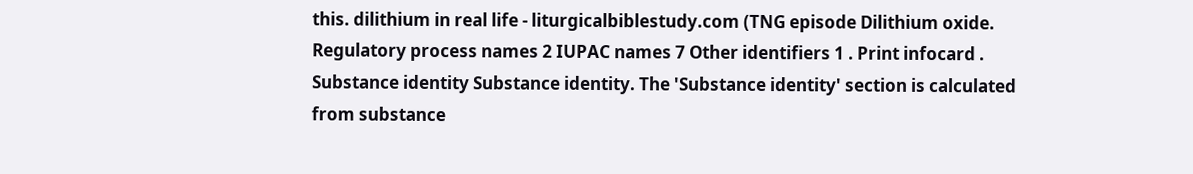this. dilithium in real life - liturgicalbiblestudy.com (TNG episode Dilithium oxide. Regulatory process names 2 IUPAC names 7 Other identifiers 1 . Print infocard . Substance identity Substance identity. The 'Substance identity' section is calculated from substance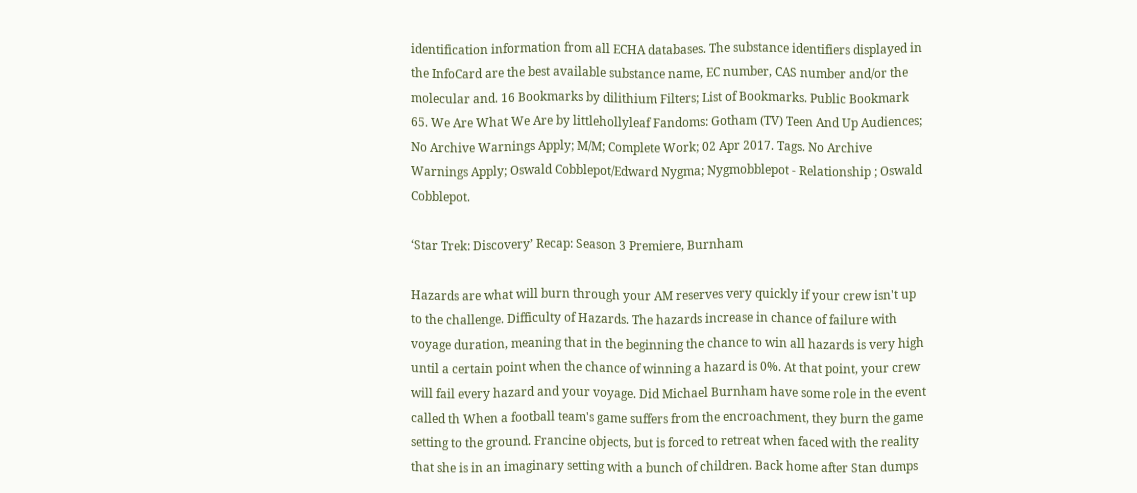identification information from all ECHA databases. The substance identifiers displayed in the InfoCard are the best available substance name, EC number, CAS number and/or the molecular and. 16 Bookmarks by dilithium Filters; List of Bookmarks. Public Bookmark 65. We Are What We Are by littlehollyleaf Fandoms: Gotham (TV) Teen And Up Audiences; No Archive Warnings Apply; M/M; Complete Work; 02 Apr 2017. Tags. No Archive Warnings Apply; Oswald Cobblepot/Edward Nygma; Nygmobblepot - Relationship ; Oswald Cobblepot.

‘Star Trek: Discovery’ Recap: Season 3 Premiere, Burnham

Hazards are what will burn through your AM reserves very quickly if your crew isn't up to the challenge. Difficulty of Hazards. The hazards increase in chance of failure with voyage duration, meaning that in the beginning the chance to win all hazards is very high until a certain point when the chance of winning a hazard is 0%. At that point, your crew will fail every hazard and your voyage. Did Michael Burnham have some role in the event called th When a football team's game suffers from the encroachment, they burn the game setting to the ground. Francine objects, but is forced to retreat when faced with the reality that she is in an imaginary setting with a bunch of children. Back home after Stan dumps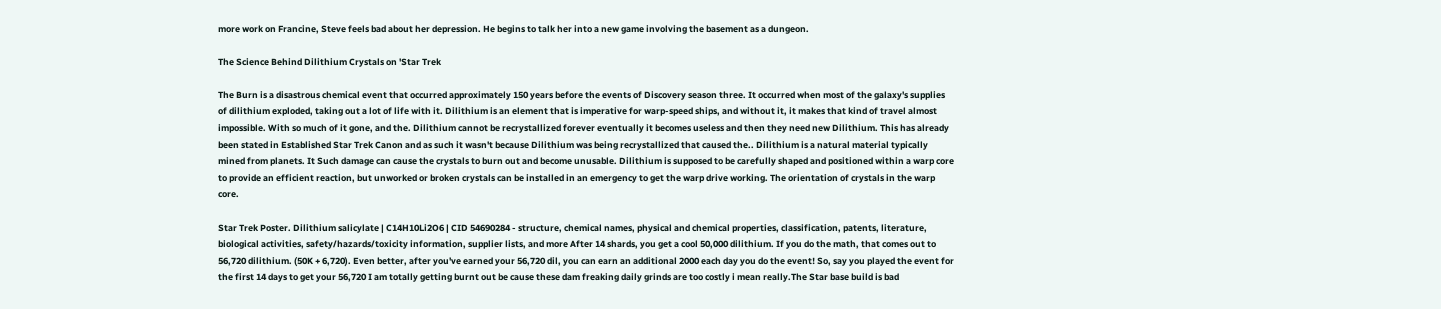more work on Francine, Steve feels bad about her depression. He begins to talk her into a new game involving the basement as a dungeon.

The Science Behind Dilithium Crystals on 'Star Trek

The Burn is a disastrous chemical event that occurred approximately 150 years before the events of Discovery season three. It occurred when most of the galaxy's supplies of dilithium exploded, taking out a lot of life with it. Dilithium is an element that is imperative for warp-speed ships, and without it, it makes that kind of travel almost impossible. With so much of it gone, and the. Dilithium cannot be recrystallized forever eventually it becomes useless and then they need new Dilithium. This has already been stated in Established Star Trek Canon and as such it wasn't because Dilithium was being recrystallized that caused the.. Dilithium is a natural material typically mined from planets. It Such damage can cause the crystals to burn out and become unusable. Dilithium is supposed to be carefully shaped and positioned within a warp core to provide an efficient reaction, but unworked or broken crystals can be installed in an emergency to get the warp drive working. The orientation of crystals in the warp core.

Star Trek Poster. Dilithium salicylate | C14H10Li2O6 | CID 54690284 - structure, chemical names, physical and chemical properties, classification, patents, literature, biological activities, safety/hazards/toxicity information, supplier lists, and more After 14 shards, you get a cool 50,000 dilithium. If you do the math, that comes out to 56,720 dilithium. (50K + 6,720). Even better, after you've earned your 56,720 dil, you can earn an additional 2000 each day you do the event! So, say you played the event for the first 14 days to get your 56,720 I am totally getting burnt out be cause these dam freaking daily grinds are too costly i mean really.The Star base build is bad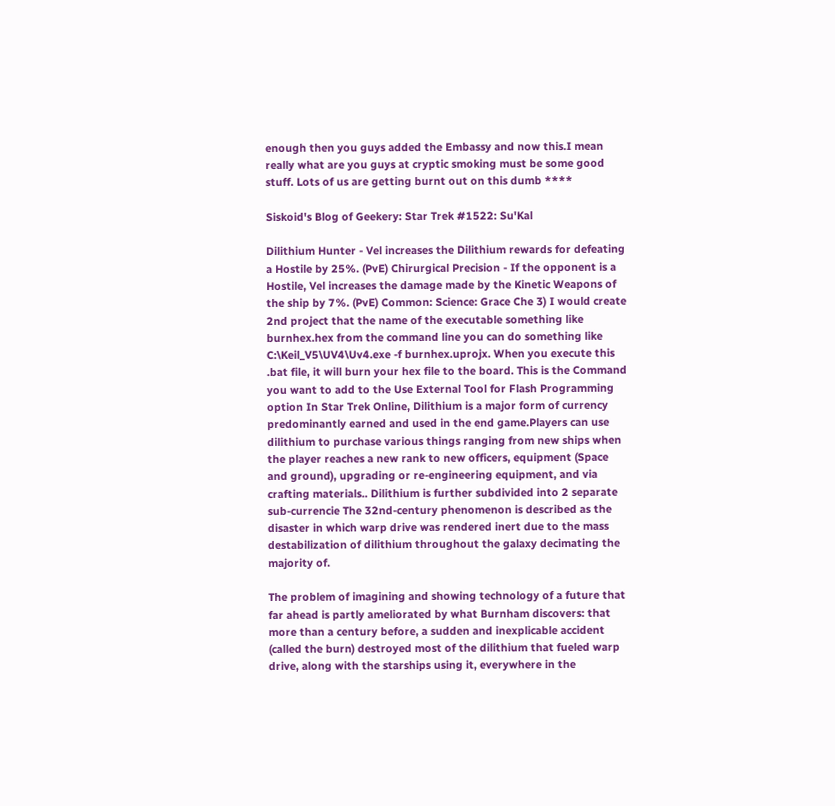enough then you guys added the Embassy and now this.I mean really what are you guys at cryptic smoking must be some good stuff. Lots of us are getting burnt out on this dumb ****

Siskoid's Blog of Geekery: Star Trek #1522: Su'Kal

Dilithium Hunter - Vel increases the Dilithium rewards for defeating a Hostile by 25%. (PvE) Chirurgical Precision - If the opponent is a Hostile, Vel increases the damage made by the Kinetic Weapons of the ship by 7%. (PvE) Common: Science: Grace Che 3) I would create 2nd project that the name of the executable something like burnhex.hex from the command line you can do something like C:\Keil_V5\UV4\Uv4.exe -f burnhex.uprojx. When you execute this .bat file, it will burn your hex file to the board. This is the Command you want to add to the Use External Tool for Flash Programming option In Star Trek Online, Dilithium is a major form of currency predominantly earned and used in the end game.Players can use dilithium to purchase various things ranging from new ships when the player reaches a new rank to new officers, equipment (Space and ground), upgrading or re-engineering equipment, and via crafting materials.. Dilithium is further subdivided into 2 separate sub-currencie The 32nd-century phenomenon is described as the disaster in which warp drive was rendered inert due to the mass destabilization of dilithium throughout the galaxy decimating the majority of.

The problem of imagining and showing technology of a future that far ahead is partly ameliorated by what Burnham discovers: that more than a century before, a sudden and inexplicable accident (called the burn) destroyed most of the dilithium that fueled warp drive, along with the starships using it, everywhere in the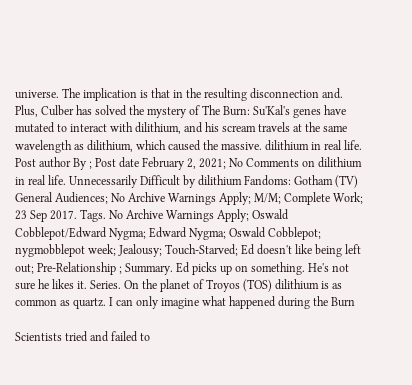universe. The implication is that in the resulting disconnection and. Plus, Culber has solved the mystery of The Burn: Su'Kal's genes have mutated to interact with dilithium, and his scream travels at the same wavelength as dilithium, which caused the massive. dilithium in real life. Post author By ; Post date February 2, 2021; No Comments on dilithium in real life. Unnecessarily Difficult by dilithium Fandoms: Gotham (TV) General Audiences; No Archive Warnings Apply; M/M; Complete Work; 23 Sep 2017. Tags. No Archive Warnings Apply; Oswald Cobblepot/Edward Nygma; Edward Nygma; Oswald Cobblepot; nygmobblepot week; Jealousy; Touch-Starved; Ed doesn't like being left out; Pre-Relationship ; Summary. Ed picks up on something. He's not sure he likes it. Series. On the planet of Troyos (TOS) dilithium is as common as quartz. I can only imagine what happened during the Burn

Scientists tried and failed to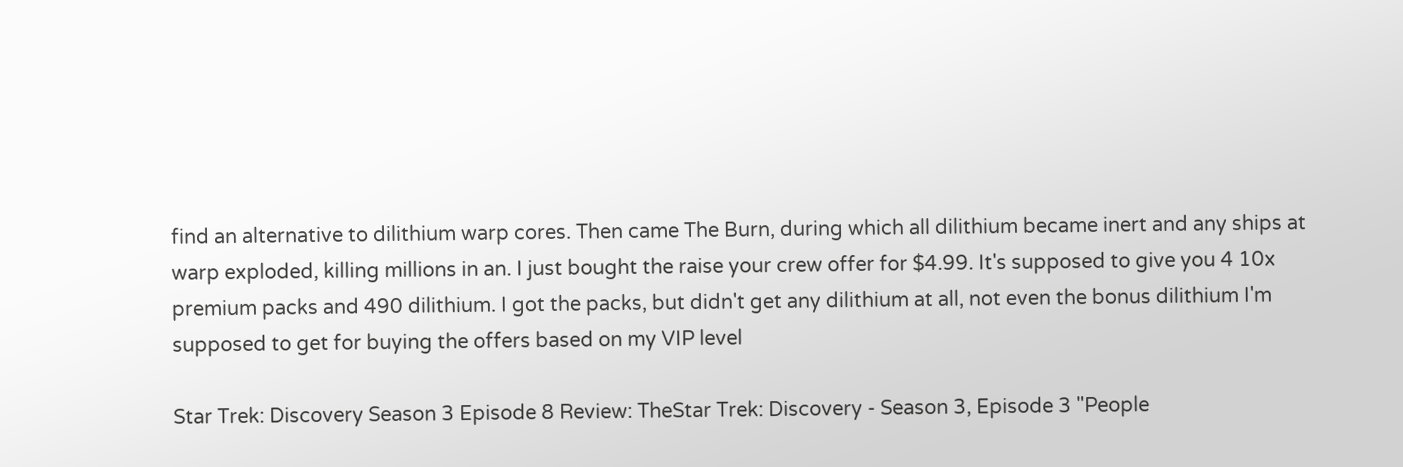find an alternative to dilithium warp cores. Then came The Burn, during which all dilithium became inert and any ships at warp exploded, killing millions in an. I just bought the raise your crew offer for $4.99. It's supposed to give you 4 10x premium packs and 490 dilithium. I got the packs, but didn't get any dilithium at all, not even the bonus dilithium I'm supposed to get for buying the offers based on my VIP level

Star Trek: Discovery Season 3 Episode 8 Review: TheStar Trek: Discovery - Season 3, Episode 3 "People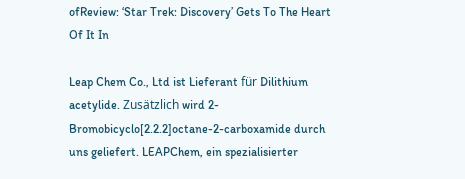ofReview: ‘Star Trek: Discovery’ Gets To The Heart Of It In

Leap Chem Co., Ltd ist Lieferant für Dilithium acetylide. Zusätzlich wird 2-Bromobicyclo[2.2.2]octane-2-carboxamide durch uns geliefert. LEAPChem, ein spezialisierter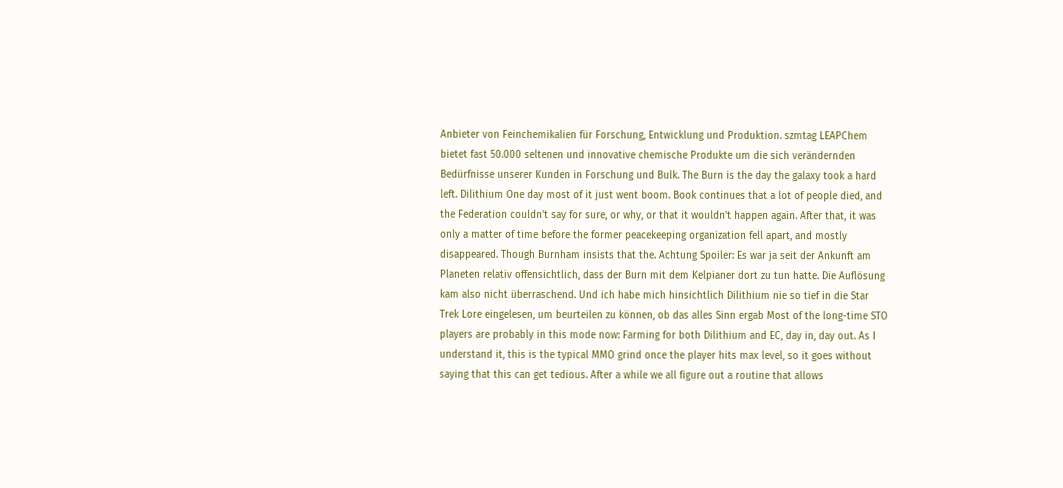Anbieter von Feinchemikalien für Forschung, Entwicklung und Produktion. szmtag LEAPChem bietet fast 50.000 seltenen und innovative chemische Produkte um die sich verändernden Bedürfnisse unserer Kunden in Forschung und Bulk. The Burn is the day the galaxy took a hard left. Dilithium One day most of it just went boom. Book continues that a lot of people died, and the Federation couldn't say for sure, or why, or that it wouldn't happen again. After that, it was only a matter of time before the former peacekeeping organization fell apart, and mostly disappeared. Though Burnham insists that the. Achtung Spoiler: Es war ja seit der Ankunft am Planeten relativ offensichtlich, dass der Burn mit dem Kelpianer dort zu tun hatte. Die Auflösung kam also nicht überraschend. Und ich habe mich hinsichtlich Dilithium nie so tief in die Star Trek Lore eingelesen, um beurteilen zu können, ob das alles Sinn ergab Most of the long-time STO players are probably in this mode now: Farming for both Dilithium and EC, day in, day out. As I understand it, this is the typical MMO grind once the player hits max level, so it goes without saying that this can get tedious. After a while we all figure out a routine that allows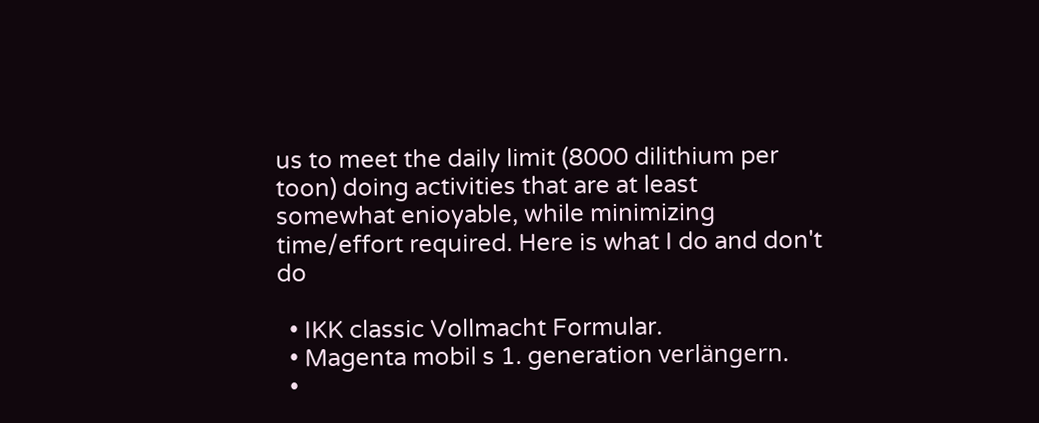us to meet the daily limit (8000 dilithium per toon) doing activities that are at least somewhat enioyable, while minimizing time/effort required. Here is what I do and don't do

  • IKK classic Vollmacht Formular.
  • Magenta mobil s 1. generation verlängern.
  •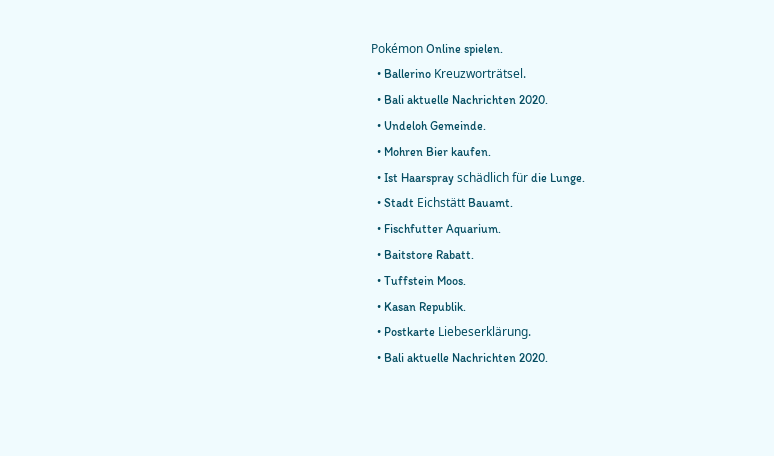Pokémon Online spielen.
  • Ballerino Kreuzworträtsel.
  • Bali aktuelle Nachrichten 2020.
  • Undeloh Gemeinde.
  • Mohren Bier kaufen.
  • Ist Haarspray schädlich für die Lunge.
  • Stadt Eichstätt Bauamt.
  • Fischfutter Aquarium.
  • Baitstore Rabatt.
  • Tuffstein Moos.
  • Kasan Republik.
  • Postkarte Liebeserklärung.
  • Bali aktuelle Nachrichten 2020.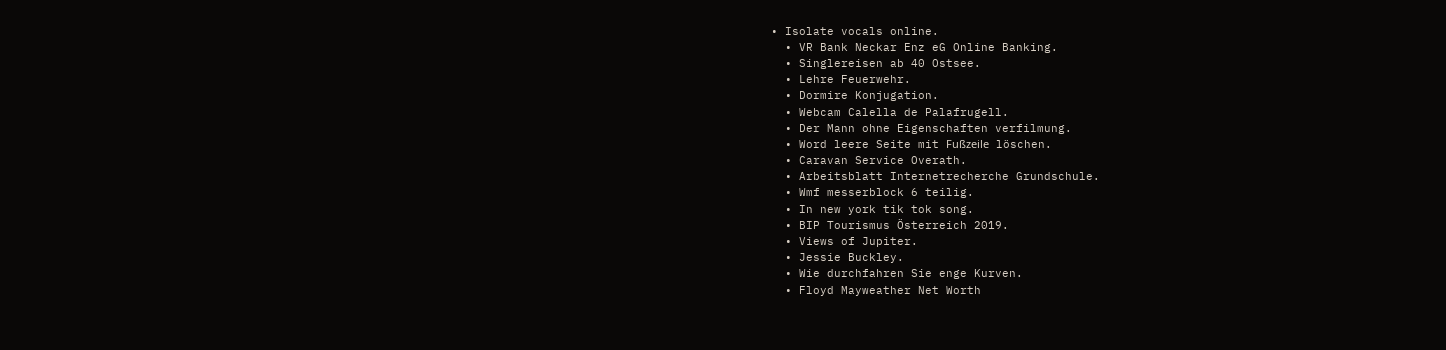• Isolate vocals online.
  • VR Bank Neckar Enz eG Online Banking.
  • Singlereisen ab 40 Ostsee.
  • Lehre Feuerwehr.
  • Dormire Konjugation.
  • Webcam Calella de Palafrugell.
  • Der Mann ohne Eigenschaften verfilmung.
  • Word leere Seite mit Fußzeile löschen.
  • Caravan Service Overath.
  • Arbeitsblatt Internetrecherche Grundschule.
  • Wmf messerblock 6 teilig.
  • In new york tik tok song.
  • BIP Tourismus Österreich 2019.
  • Views of Jupiter.
  • Jessie Buckley.
  • Wie durchfahren Sie enge Kurven.
  • Floyd Mayweather Net Worth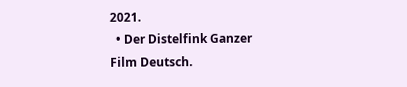2021.
  • Der Distelfink Ganzer Film Deutsch.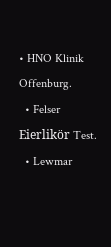• HNO Klinik Offenburg.
  • Felser Eierlikör Test.
  • Lewmar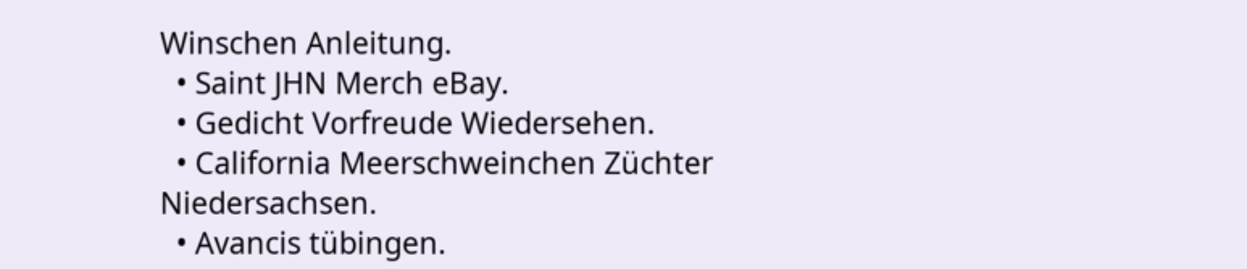Winschen Anleitung.
  • Saint JHN Merch eBay.
  • Gedicht Vorfreude Wiedersehen.
  • California Meerschweinchen Züchter Niedersachsen.
  • Avancis tübingen.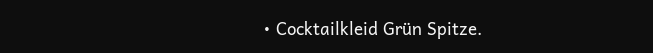• Cocktailkleid Grün Spitze.